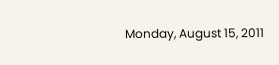Monday, August 15, 2011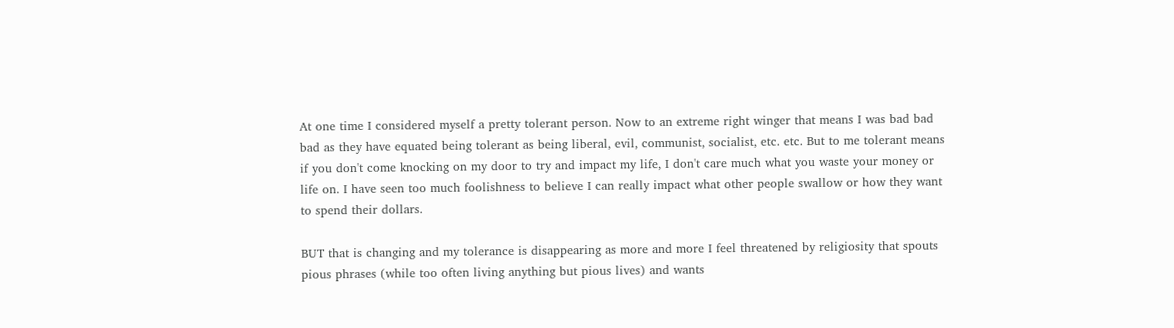At one time I considered myself a pretty tolerant person. Now to an extreme right winger that means I was bad bad bad as they have equated being tolerant as being liberal, evil, communist, socialist, etc. etc. But to me tolerant means if you don't come knocking on my door to try and impact my life, I don't care much what you waste your money or life on. I have seen too much foolishness to believe I can really impact what other people swallow or how they want to spend their dollars.

BUT that is changing and my tolerance is disappearing as more and more I feel threatened by religiosity that spouts pious phrases (while too often living anything but pious lives) and wants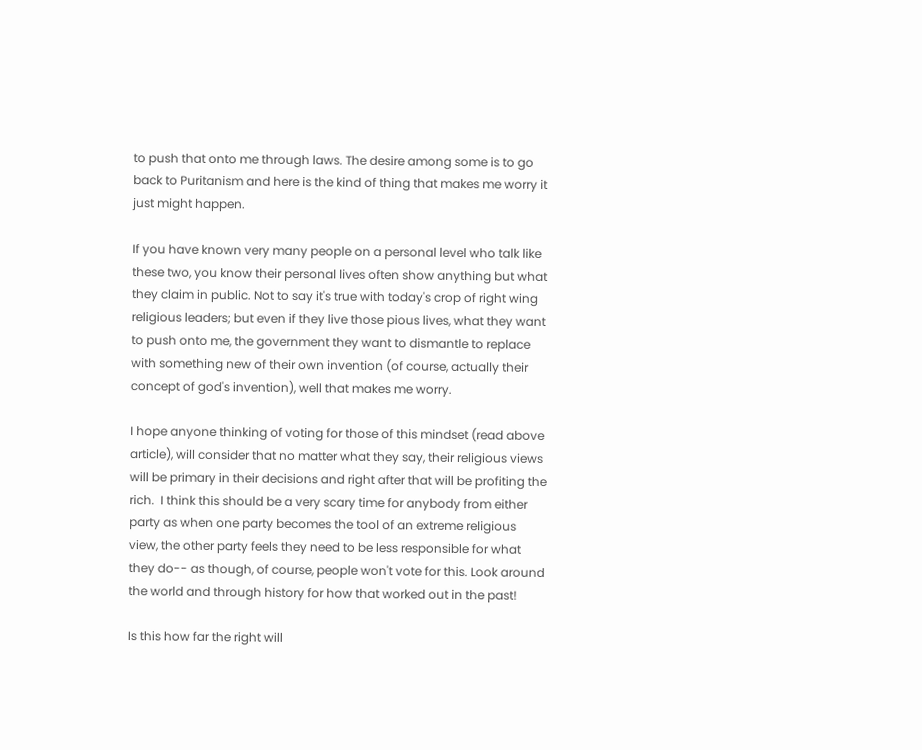to push that onto me through laws. The desire among some is to go back to Puritanism and here is the kind of thing that makes me worry it just might happen.

If you have known very many people on a personal level who talk like these two, you know their personal lives often show anything but what they claim in public. Not to say it's true with today's crop of right wing religious leaders; but even if they live those pious lives, what they want to push onto me, the government they want to dismantle to replace with something new of their own invention (of course, actually their concept of god's invention), well that makes me worry.

I hope anyone thinking of voting for those of this mindset (read above article), will consider that no matter what they say, their religious views will be primary in their decisions and right after that will be profiting the rich.  I think this should be a very scary time for anybody from either party as when one party becomes the tool of an extreme religious view, the other party feels they need to be less responsible for what they do-- as though, of course, people won't vote for this. Look around the world and through history for how that worked out in the past!

Is this how far the right will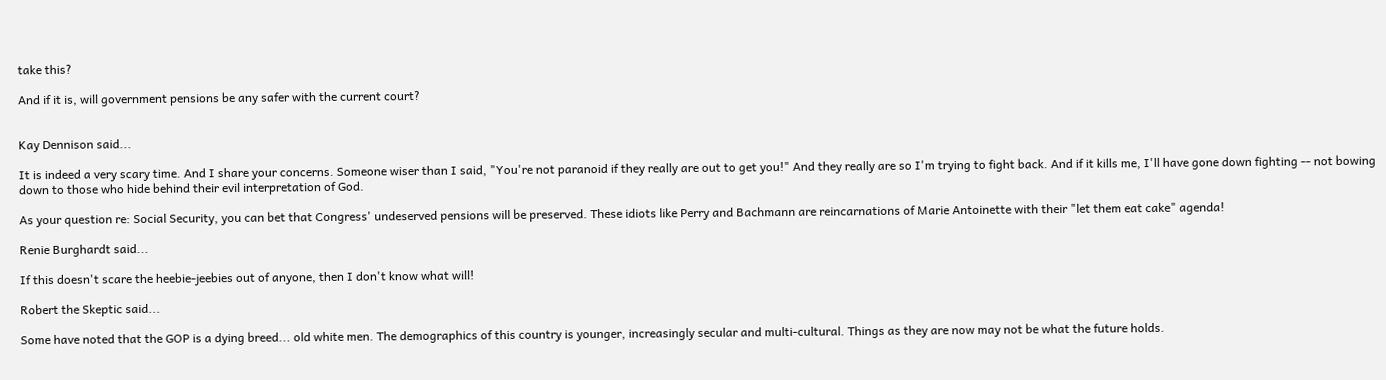take this?

And if it is, will government pensions be any safer with the current court?


Kay Dennison said...

It is indeed a very scary time. And I share your concerns. Someone wiser than I said, "You're not paranoid if they really are out to get you!" And they really are so I'm trying to fight back. And if it kills me, I'll have gone down fighting -- not bowing down to those who hide behind their evil interpretation of God.

As your question re: Social Security, you can bet that Congress' undeserved pensions will be preserved. These idiots like Perry and Bachmann are reincarnations of Marie Antoinette with their "let them eat cake" agenda!

Renie Burghardt said...

If this doesn't scare the heebie-jeebies out of anyone, then I don't know what will!

Robert the Skeptic said...

Some have noted that the GOP is a dying breed... old white men. The demographics of this country is younger, increasingly secular and multi-cultural. Things as they are now may not be what the future holds.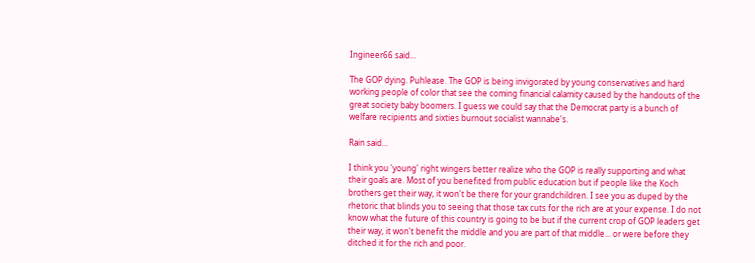Ingineer66 said...

The GOP dying. Puhlease. The GOP is being invigorated by young conservatives and hard working people of color that see the coming financial calamity caused by the handouts of the great society baby boomers. I guess we could say that the Democrat party is a bunch of welfare recipients and sixties burnout socialist wannabe's.

Rain said...

I think you 'young' right wingers better realize who the GOP is really supporting and what their goals are. Most of you benefited from public education but if people like the Koch brothers get their way, it won't be there for your grandchildren. I see you as duped by the rhetoric that blinds you to seeing that those tax cuts for the rich are at your expense. I do not know what the future of this country is going to be but if the current crop of GOP leaders get their way, it won't benefit the middle and you are part of that middle... or were before they ditched it for the rich and poor.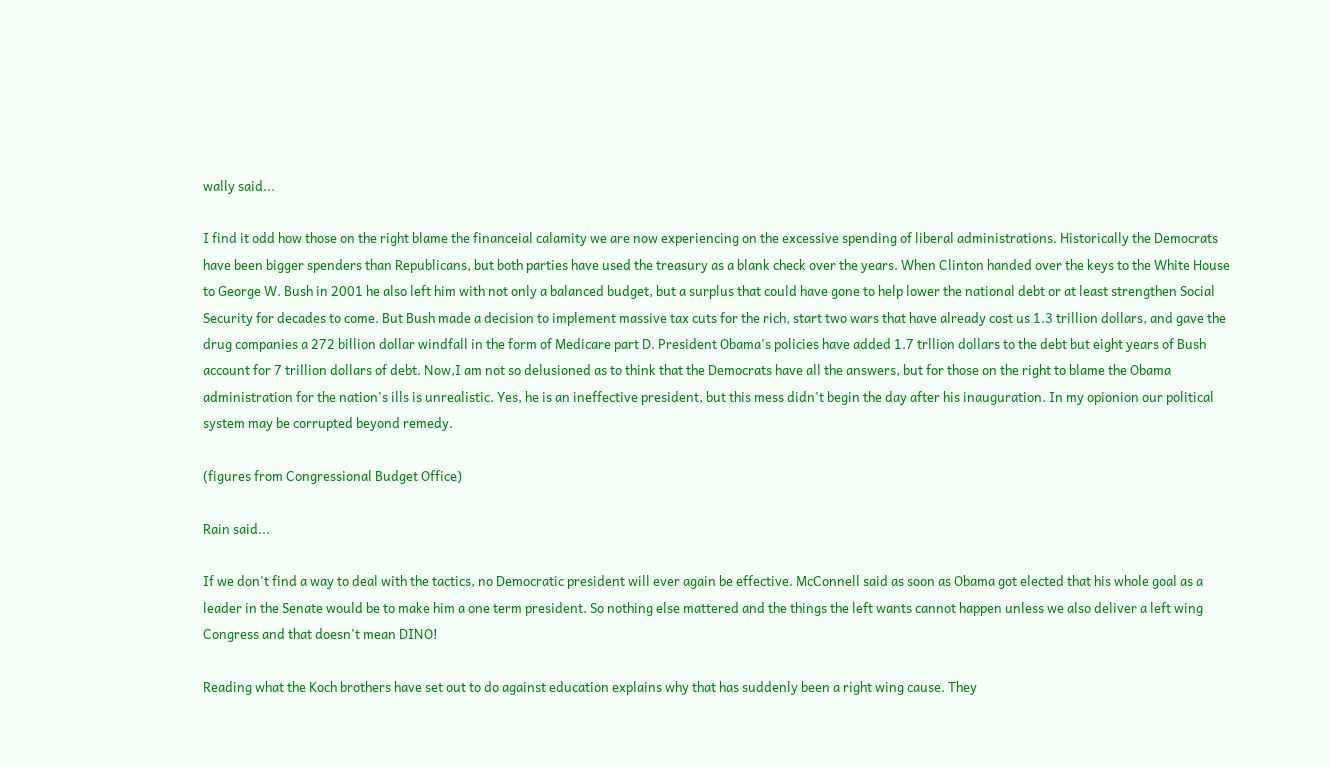wally said...

I find it odd how those on the right blame the financeial calamity we are now experiencing on the excessive spending of liberal administrations. Historically the Democrats have been bigger spenders than Republicans, but both parties have used the treasury as a blank check over the years. When Clinton handed over the keys to the White House to George W. Bush in 2001 he also left him with not only a balanced budget, but a surplus that could have gone to help lower the national debt or at least strengthen Social Security for decades to come. But Bush made a decision to implement massive tax cuts for the rich, start two wars that have already cost us 1.3 trillion dollars, and gave the drug companies a 272 billion dollar windfall in the form of Medicare part D. President Obama's policies have added 1.7 trllion dollars to the debt but eight years of Bush account for 7 trillion dollars of debt. Now,I am not so delusioned as to think that the Democrats have all the answers, but for those on the right to blame the Obama administration for the nation's ills is unrealistic. Yes, he is an ineffective president, but this mess didn't begin the day after his inauguration. In my opionion our political system may be corrupted beyond remedy.

(figures from Congressional Budget Office)

Rain said...

If we don't find a way to deal with the tactics, no Democratic president will ever again be effective. McConnell said as soon as Obama got elected that his whole goal as a leader in the Senate would be to make him a one term president. So nothing else mattered and the things the left wants cannot happen unless we also deliver a left wing Congress and that doesn't mean DINO!

Reading what the Koch brothers have set out to do against education explains why that has suddenly been a right wing cause. They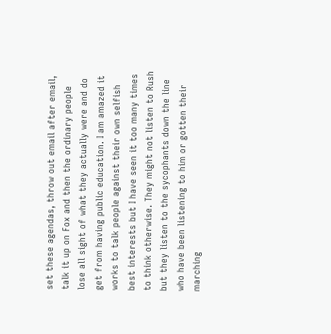set these agendas, throw out email after email, talk it up on Fox and then the ordinary people lose all sight of what they actually were and do get from having public education. I am amazed it works to talk people against their own selfish best interests but I have seen it too many times to think otherwise. They might not listen to Rush but they listen to the sycophants down the line who have been listening to him or gotten their marching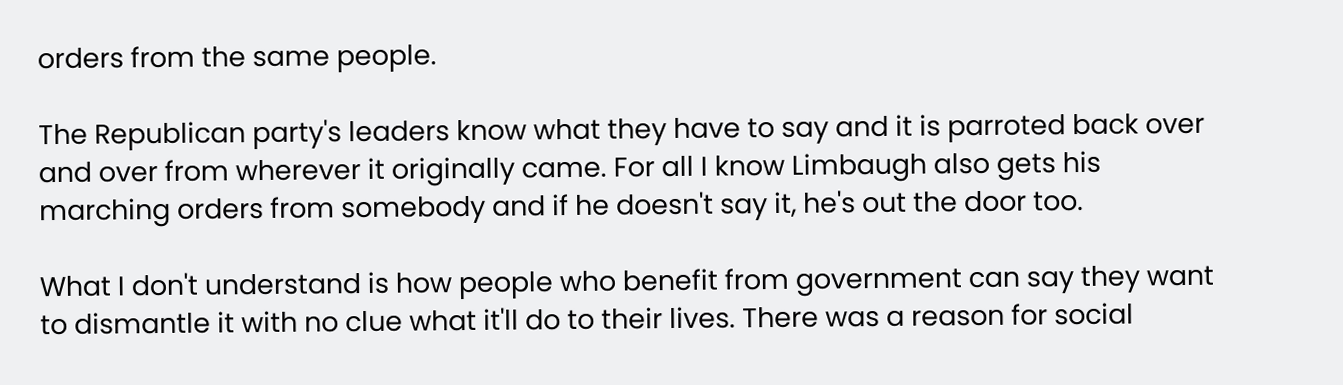orders from the same people.

The Republican party's leaders know what they have to say and it is parroted back over and over from wherever it originally came. For all I know Limbaugh also gets his marching orders from somebody and if he doesn't say it, he's out the door too.

What I don't understand is how people who benefit from government can say they want to dismantle it with no clue what it'll do to their lives. There was a reason for social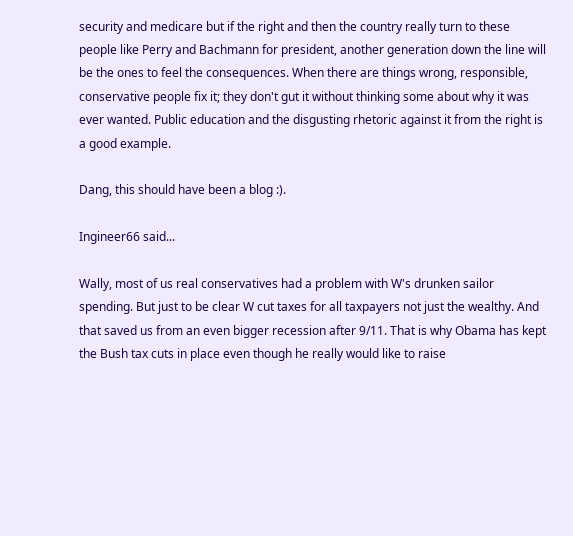security and medicare but if the right and then the country really turn to these people like Perry and Bachmann for president, another generation down the line will be the ones to feel the consequences. When there are things wrong, responsible, conservative people fix it; they don't gut it without thinking some about why it was ever wanted. Public education and the disgusting rhetoric against it from the right is a good example.

Dang, this should have been a blog :).

Ingineer66 said...

Wally, most of us real conservatives had a problem with W's drunken sailor spending. But just to be clear W cut taxes for all taxpayers not just the wealthy. And that saved us from an even bigger recession after 9/11. That is why Obama has kept the Bush tax cuts in place even though he really would like to raise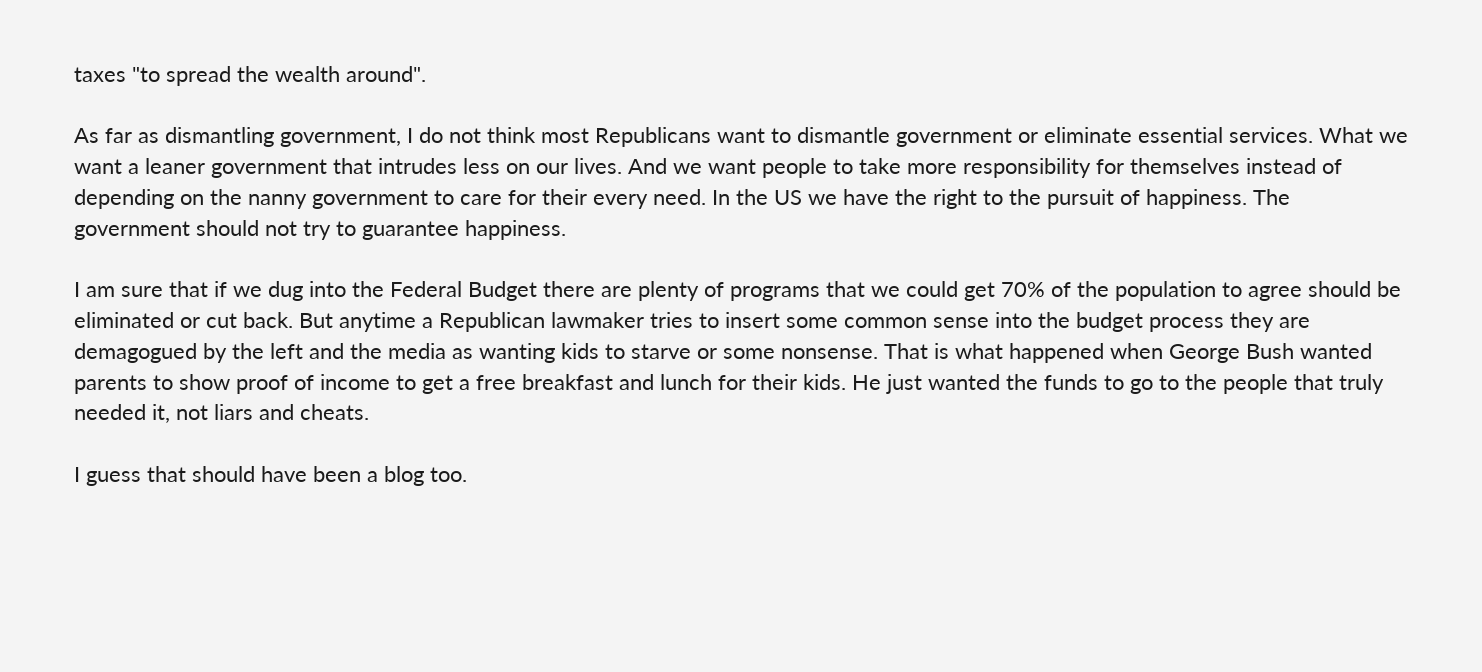taxes "to spread the wealth around".

As far as dismantling government, I do not think most Republicans want to dismantle government or eliminate essential services. What we want a leaner government that intrudes less on our lives. And we want people to take more responsibility for themselves instead of depending on the nanny government to care for their every need. In the US we have the right to the pursuit of happiness. The government should not try to guarantee happiness.

I am sure that if we dug into the Federal Budget there are plenty of programs that we could get 70% of the population to agree should be eliminated or cut back. But anytime a Republican lawmaker tries to insert some common sense into the budget process they are demagogued by the left and the media as wanting kids to starve or some nonsense. That is what happened when George Bush wanted parents to show proof of income to get a free breakfast and lunch for their kids. He just wanted the funds to go to the people that truly needed it, not liars and cheats.

I guess that should have been a blog too.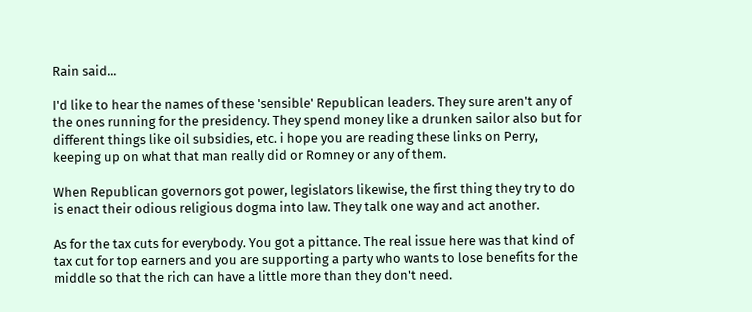Rain said...

I'd like to hear the names of these 'sensible' Republican leaders. They sure aren't any of the ones running for the presidency. They spend money like a drunken sailor also but for different things like oil subsidies, etc. i hope you are reading these links on Perry, keeping up on what that man really did or Romney or any of them.

When Republican governors got power, legislators likewise, the first thing they try to do is enact their odious religious dogma into law. They talk one way and act another.

As for the tax cuts for everybody. You got a pittance. The real issue here was that kind of tax cut for top earners and you are supporting a party who wants to lose benefits for the middle so that the rich can have a little more than they don't need.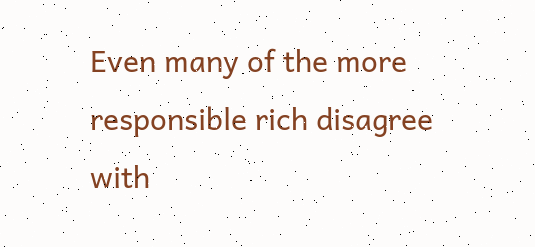Even many of the more responsible rich disagree with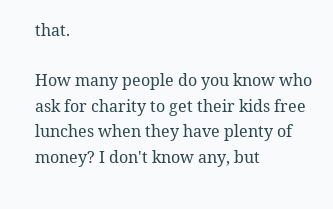that.

How many people do you know who ask for charity to get their kids free lunches when they have plenty of money? I don't know any, but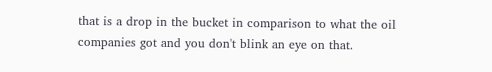that is a drop in the bucket in comparison to what the oil companies got and you don't blink an eye on that.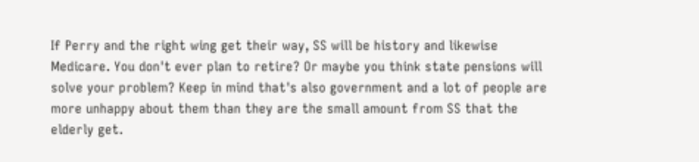If Perry and the right wing get their way, SS will be history and likewise Medicare. You don't ever plan to retire? Or maybe you think state pensions will solve your problem? Keep in mind that's also government and a lot of people are more unhappy about them than they are the small amount from SS that the elderly get.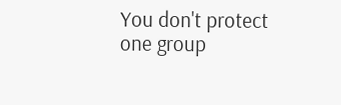You don't protect one group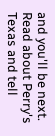and you'll be next. Read about Perry's Texas and tell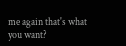me again that's what you want?